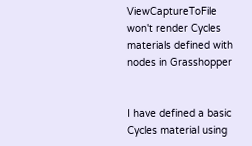ViewCaptureToFile won't render Cycles materials defined with nodes in Grasshopper


I have defined a basic Cycles material using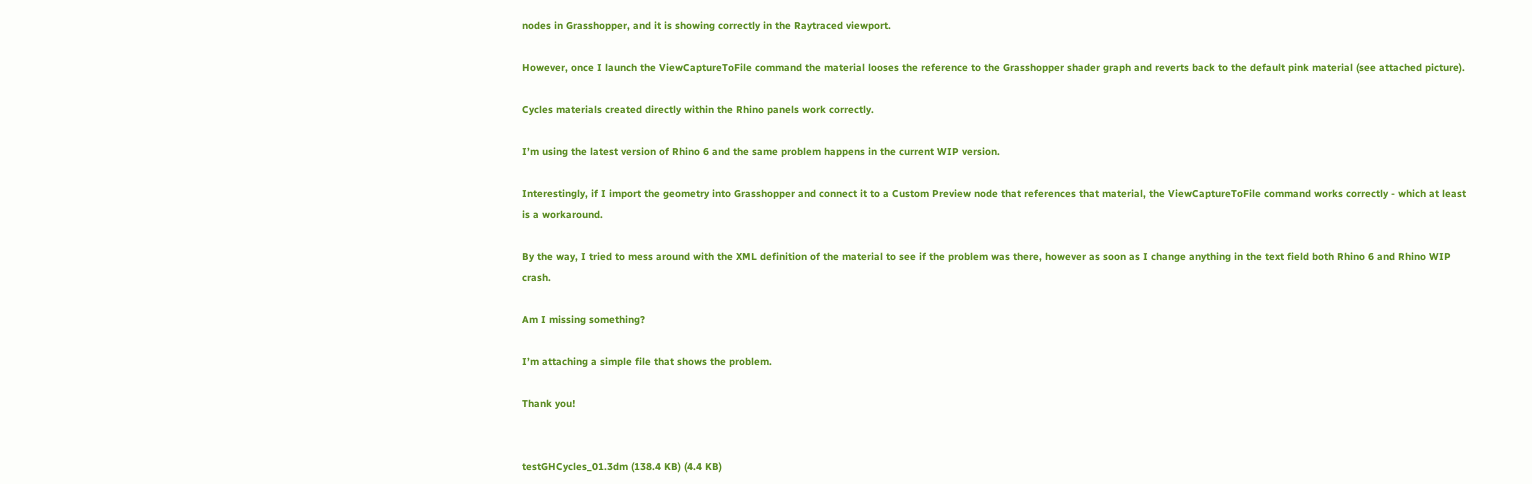nodes in Grasshopper, and it is showing correctly in the Raytraced viewport.

However, once I launch the ViewCaptureToFile command the material looses the reference to the Grasshopper shader graph and reverts back to the default pink material (see attached picture).

Cycles materials created directly within the Rhino panels work correctly.

I’m using the latest version of Rhino 6 and the same problem happens in the current WIP version.

Interestingly, if I import the geometry into Grasshopper and connect it to a Custom Preview node that references that material, the ViewCaptureToFile command works correctly - which at least is a workaround.

By the way, I tried to mess around with the XML definition of the material to see if the problem was there, however as soon as I change anything in the text field both Rhino 6 and Rhino WIP crash.

Am I missing something?

I’m attaching a simple file that shows the problem.

Thank you!


testGHCycles_01.3dm (138.4 KB) (4.4 KB)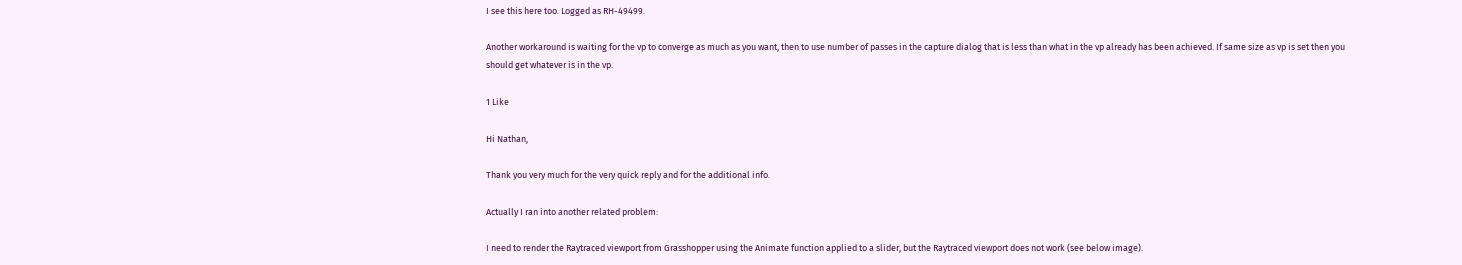I see this here too. Logged as RH-49499.

Another workaround is waiting for the vp to converge as much as you want, then to use number of passes in the capture dialog that is less than what in the vp already has been achieved. If same size as vp is set then you should get whatever is in the vp.

1 Like

Hi Nathan,

Thank you very much for the very quick reply and for the additional info.

Actually I ran into another related problem:

I need to render the Raytraced viewport from Grasshopper using the Animate function applied to a slider, but the Raytraced viewport does not work (see below image).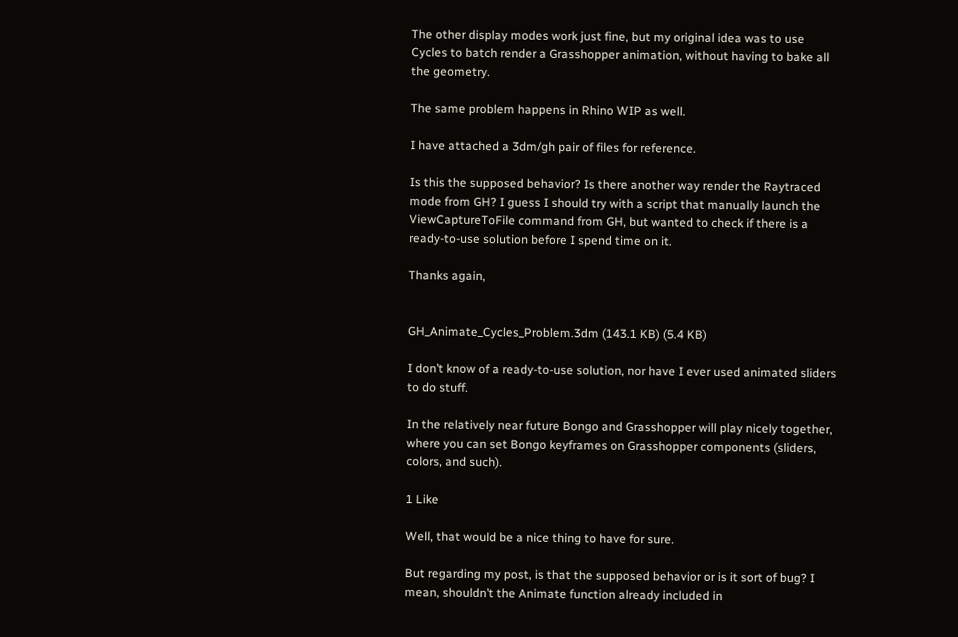The other display modes work just fine, but my original idea was to use Cycles to batch render a Grasshopper animation, without having to bake all the geometry.

The same problem happens in Rhino WIP as well.

I have attached a 3dm/gh pair of files for reference.

Is this the supposed behavior? Is there another way render the Raytraced mode from GH? I guess I should try with a script that manually launch the ViewCaptureToFile command from GH, but wanted to check if there is a ready-to-use solution before I spend time on it.

Thanks again,


GH_Animate_Cycles_Problem.3dm (143.1 KB) (5.4 KB)

I don’t know of a ready-to-use solution, nor have I ever used animated sliders to do stuff.

In the relatively near future Bongo and Grasshopper will play nicely together, where you can set Bongo keyframes on Grasshopper components (sliders, colors, and such).

1 Like

Well, that would be a nice thing to have for sure.

But regarding my post, is that the supposed behavior or is it sort of bug? I mean, shouldn’t the Animate function already included in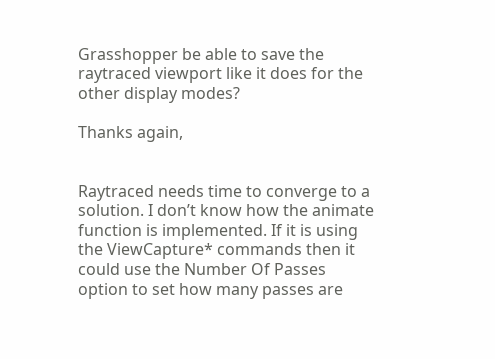Grasshopper be able to save the raytraced viewport like it does for the other display modes?

Thanks again,


Raytraced needs time to converge to a solution. I don’t know how the animate function is implemented. If it is using the ViewCapture* commands then it could use the Number Of Passes option to set how many passes are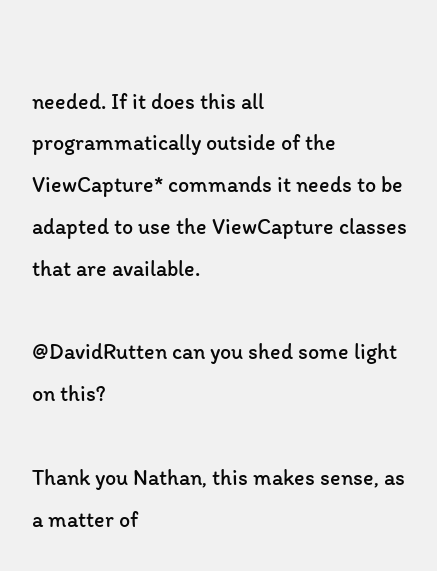needed. If it does this all programmatically outside of the ViewCapture* commands it needs to be adapted to use the ViewCapture classes that are available.

@DavidRutten can you shed some light on this?

Thank you Nathan, this makes sense, as a matter of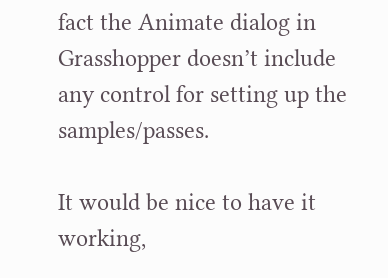fact the Animate dialog in Grasshopper doesn’t include any control for setting up the samples/passes.

It would be nice to have it working,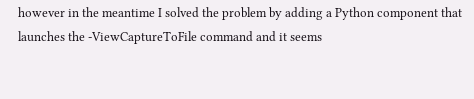however in the meantime I solved the problem by adding a Python component that launches the -ViewCaptureToFile command and it seems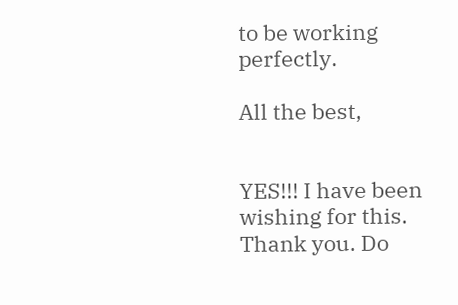to be working perfectly.

All the best,


YES!!! I have been wishing for this. Thank you. Do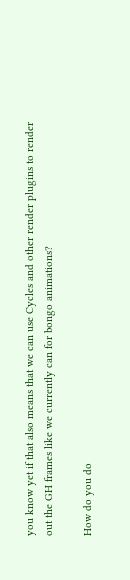you know yet if that also means that we can use Cycles and other render plugins to render out the GH frames like we currently can for bongo animations?

How do you do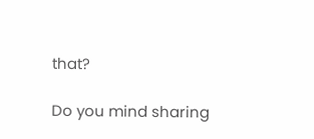that?

Do you mind sharing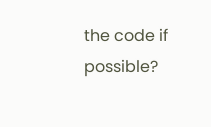the code if possible?